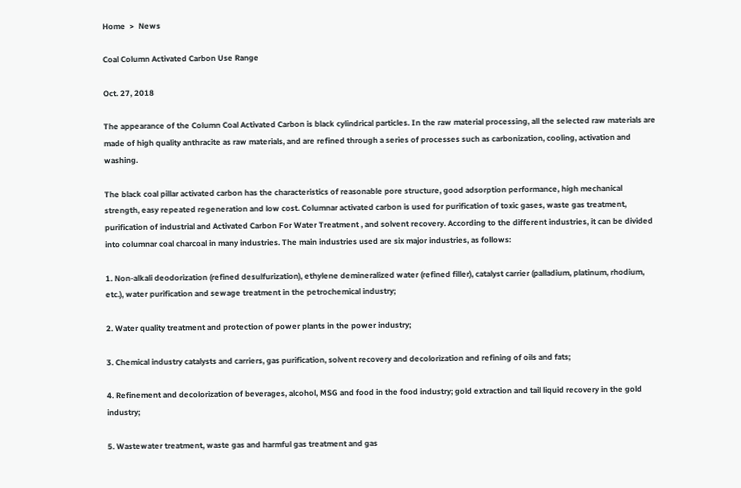Home  >  News

Coal Column Activated Carbon Use Range

Oct. 27, 2018

The appearance of the Column Coal Activated Carbon is black cylindrical particles. In the raw material processing, all the selected raw materials are made of high quality anthracite as raw materials, and are refined through a series of processes such as carbonization, cooling, activation and washing.

The black coal pillar activated carbon has the characteristics of reasonable pore structure, good adsorption performance, high mechanical strength, easy repeated regeneration and low cost. Columnar activated carbon is used for purification of toxic gases, waste gas treatment, purification of industrial and Activated Carbon For Water Treatment , and solvent recovery. According to the different industries, it can be divided into columnar coal charcoal in many industries. The main industries used are six major industries, as follows:

1. Non-alkali deodorization (refined desulfurization), ethylene demineralized water (refined filler), catalyst carrier (palladium, platinum, rhodium, etc.), water purification and sewage treatment in the petrochemical industry;

2. Water quality treatment and protection of power plants in the power industry;

3. Chemical industry catalysts and carriers, gas purification, solvent recovery and decolorization and refining of oils and fats;

4. Refinement and decolorization of beverages, alcohol, MSG and food in the food industry; gold extraction and tail liquid recovery in the gold industry;

5. Wastewater treatment, waste gas and harmful gas treatment and gas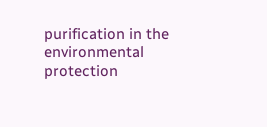purification in the environmental protection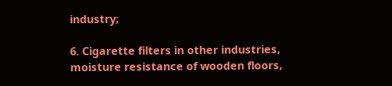industry;

6. Cigarette filters in other industries, moisture resistance of wooden floors,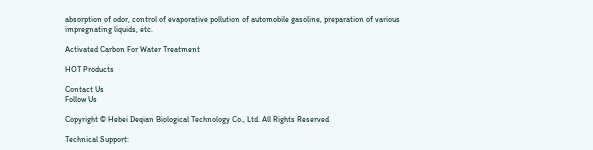absorption of odor, control of evaporative pollution of automobile gasoline, preparation of various impregnating liquids, etc.

Activated Carbon For Water Treatment

HOT Products

Contact Us
Follow Us

Copyright © Hebei Deqian Biological Technology Co., Ltd. All Rights Reserved

Technical Support: